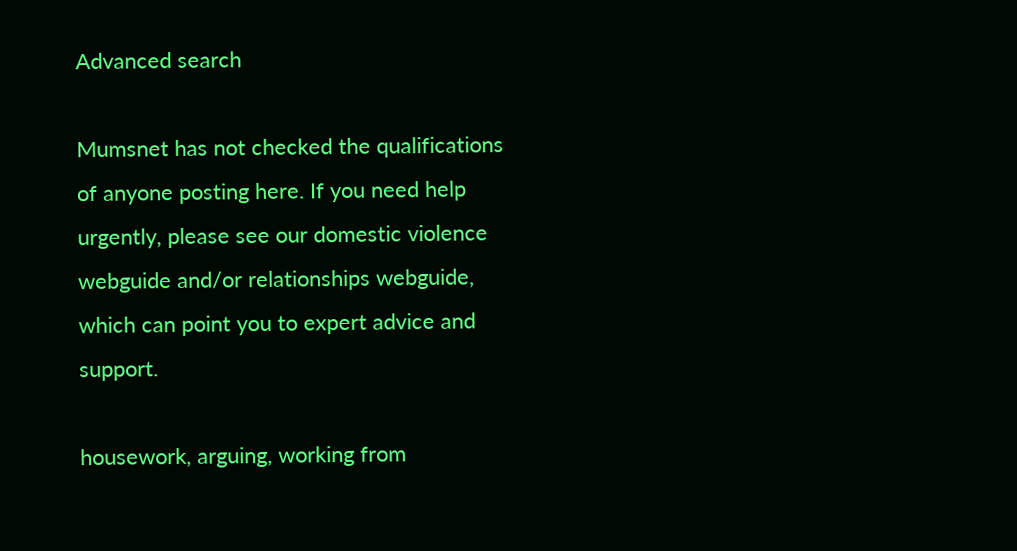Advanced search

Mumsnet has not checked the qualifications of anyone posting here. If you need help urgently, please see our domestic violence webguide and/or relationships webguide, which can point you to expert advice and support.

housework, arguing, working from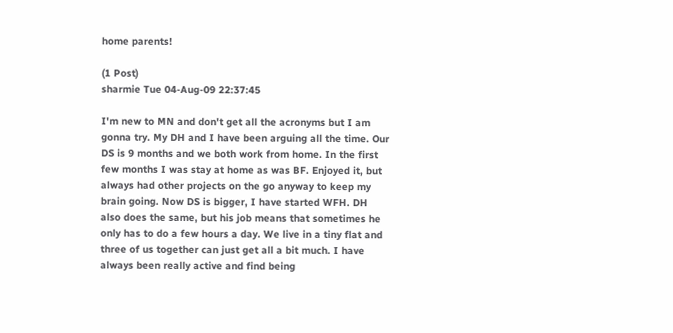home parents!

(1 Post)
sharmie Tue 04-Aug-09 22:37:45

I'm new to MN and don't get all the acronyms but I am gonna try. My DH and I have been arguing all the time. Our DS is 9 months and we both work from home. In the first few months I was stay at home as was BF. Enjoyed it, but always had other projects on the go anyway to keep my brain going. Now DS is bigger, I have started WFH. DH also does the same, but his job means that sometimes he only has to do a few hours a day. We live in a tiny flat and three of us together can just get all a bit much. I have always been really active and find being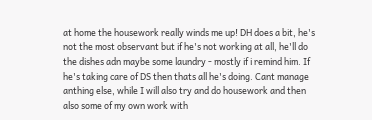at home the housework really winds me up! DH does a bit, he's not the most observant but if he's not working at all, he'll do the dishes adn maybe some laundry - mostly if i remind him. If he's taking care of DS then thats all he's doing. Cant manage anthing else, while I will also try and do housework and then also some of my own work with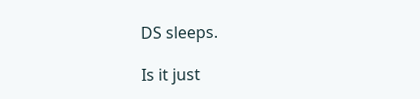DS sleeps.

Is it just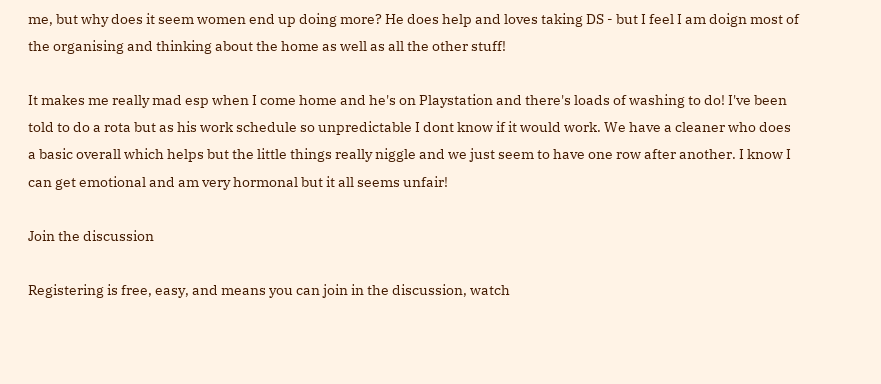me, but why does it seem women end up doing more? He does help and loves taking DS - but I feel I am doign most of the organising and thinking about the home as well as all the other stuff!

It makes me really mad esp when I come home and he's on Playstation and there's loads of washing to do! I've been told to do a rota but as his work schedule so unpredictable I dont know if it would work. We have a cleaner who does a basic overall which helps but the little things really niggle and we just seem to have one row after another. I know I can get emotional and am very hormonal but it all seems unfair!

Join the discussion

Registering is free, easy, and means you can join in the discussion, watch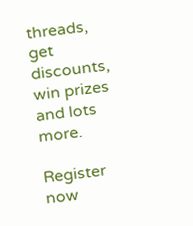threads, get discounts, win prizes and lots more.

Register now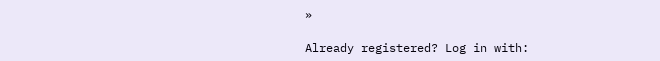»

Already registered? Log in with: